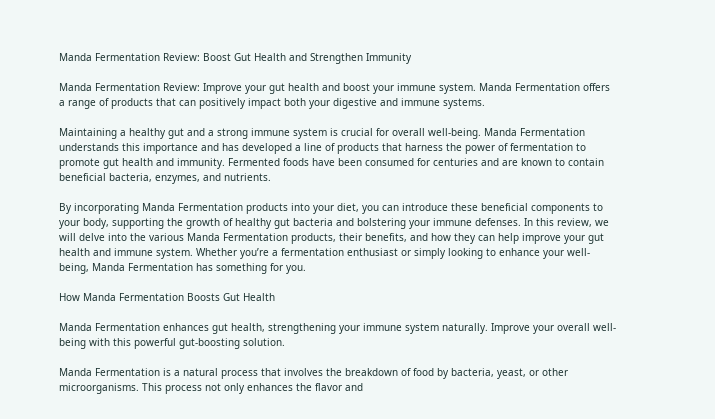Manda Fermentation Review: Boost Gut Health and Strengthen Immunity

Manda Fermentation Review: Improve your gut health and boost your immune system. Manda Fermentation offers a range of products that can positively impact both your digestive and immune systems.

Maintaining a healthy gut and a strong immune system is crucial for overall well-being. Manda Fermentation understands this importance and has developed a line of products that harness the power of fermentation to promote gut health and immunity. Fermented foods have been consumed for centuries and are known to contain beneficial bacteria, enzymes, and nutrients.

By incorporating Manda Fermentation products into your diet, you can introduce these beneficial components to your body, supporting the growth of healthy gut bacteria and bolstering your immune defenses. In this review, we will delve into the various Manda Fermentation products, their benefits, and how they can help improve your gut health and immune system. Whether you’re a fermentation enthusiast or simply looking to enhance your well-being, Manda Fermentation has something for you.

How Manda Fermentation Boosts Gut Health

Manda Fermentation enhances gut health, strengthening your immune system naturally. Improve your overall well-being with this powerful gut-boosting solution.

Manda Fermentation is a natural process that involves the breakdown of food by bacteria, yeast, or other microorganisms. This process not only enhances the flavor and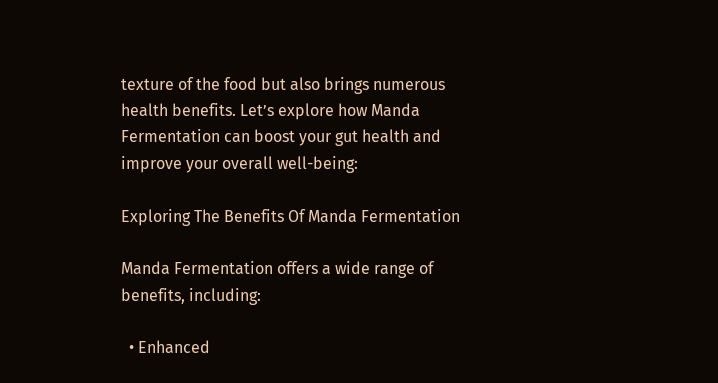texture of the food but also brings numerous health benefits. Let’s explore how Manda Fermentation can boost your gut health and improve your overall well-being:

Exploring The Benefits Of Manda Fermentation

Manda Fermentation offers a wide range of benefits, including:

  • Enhanced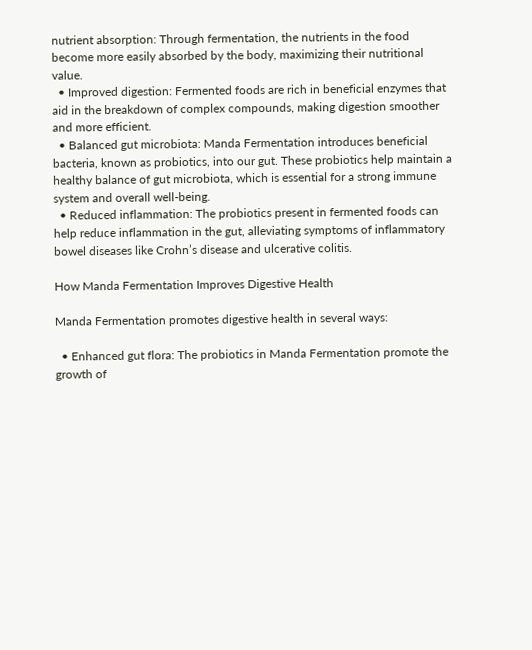nutrient absorption: Through fermentation, the nutrients in the food become more easily absorbed by the body, maximizing their nutritional value.
  • Improved digestion: Fermented foods are rich in beneficial enzymes that aid in the breakdown of complex compounds, making digestion smoother and more efficient.
  • Balanced gut microbiota: Manda Fermentation introduces beneficial bacteria, known as probiotics, into our gut. These probiotics help maintain a healthy balance of gut microbiota, which is essential for a strong immune system and overall well-being.
  • Reduced inflammation: The probiotics present in fermented foods can help reduce inflammation in the gut, alleviating symptoms of inflammatory bowel diseases like Crohn’s disease and ulcerative colitis.

How Manda Fermentation Improves Digestive Health

Manda Fermentation promotes digestive health in several ways:

  • Enhanced gut flora: The probiotics in Manda Fermentation promote the growth of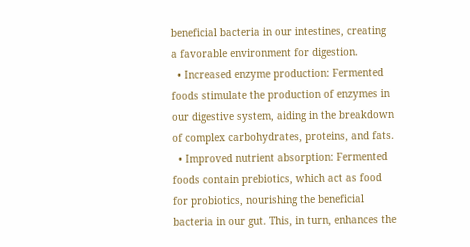beneficial bacteria in our intestines, creating a favorable environment for digestion.
  • Increased enzyme production: Fermented foods stimulate the production of enzymes in our digestive system, aiding in the breakdown of complex carbohydrates, proteins, and fats.
  • Improved nutrient absorption: Fermented foods contain prebiotics, which act as food for probiotics, nourishing the beneficial bacteria in our gut. This, in turn, enhances the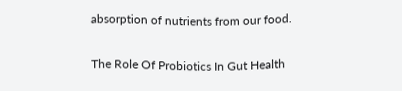absorption of nutrients from our food.

The Role Of Probiotics In Gut Health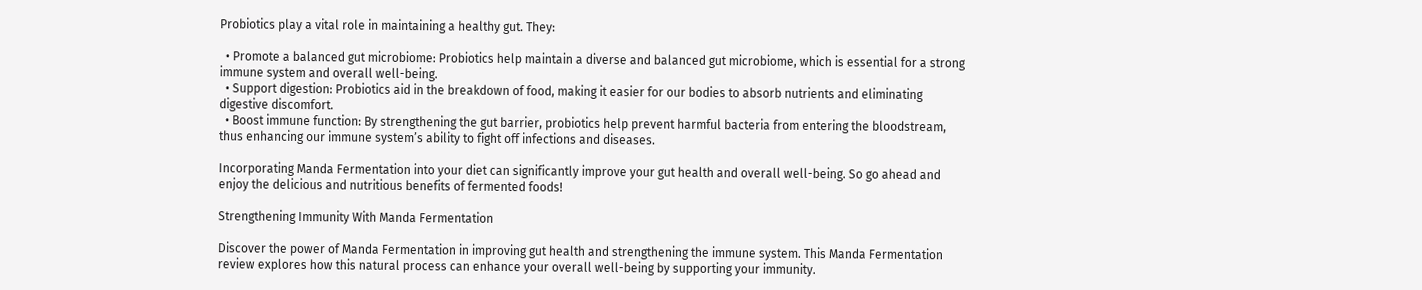Probiotics play a vital role in maintaining a healthy gut. They:

  • Promote a balanced gut microbiome: Probiotics help maintain a diverse and balanced gut microbiome, which is essential for a strong immune system and overall well-being.
  • Support digestion: Probiotics aid in the breakdown of food, making it easier for our bodies to absorb nutrients and eliminating digestive discomfort.
  • Boost immune function: By strengthening the gut barrier, probiotics help prevent harmful bacteria from entering the bloodstream, thus enhancing our immune system’s ability to fight off infections and diseases.

Incorporating Manda Fermentation into your diet can significantly improve your gut health and overall well-being. So go ahead and enjoy the delicious and nutritious benefits of fermented foods!

Strengthening Immunity With Manda Fermentation

Discover the power of Manda Fermentation in improving gut health and strengthening the immune system. This Manda Fermentation review explores how this natural process can enhance your overall well-being by supporting your immunity.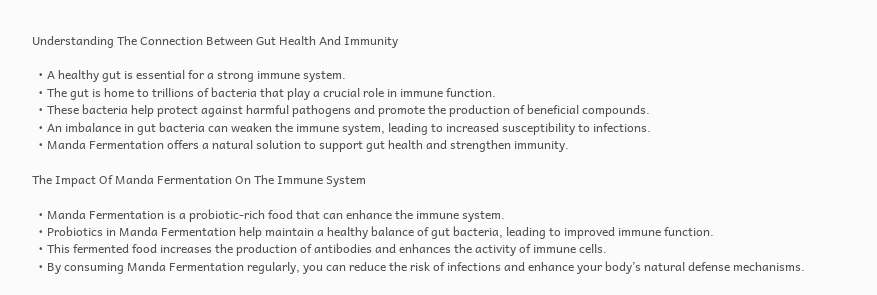Understanding The Connection Between Gut Health And Immunity

  • A healthy gut is essential for a strong immune system.
  • The gut is home to trillions of bacteria that play a crucial role in immune function.
  • These bacteria help protect against harmful pathogens and promote the production of beneficial compounds.
  • An imbalance in gut bacteria can weaken the immune system, leading to increased susceptibility to infections.
  • Manda Fermentation offers a natural solution to support gut health and strengthen immunity.

The Impact Of Manda Fermentation On The Immune System

  • Manda Fermentation is a probiotic-rich food that can enhance the immune system.
  • Probiotics in Manda Fermentation help maintain a healthy balance of gut bacteria, leading to improved immune function.
  • This fermented food increases the production of antibodies and enhances the activity of immune cells.
  • By consuming Manda Fermentation regularly, you can reduce the risk of infections and enhance your body’s natural defense mechanisms.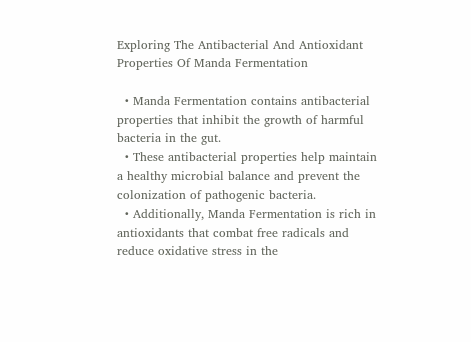Exploring The Antibacterial And Antioxidant Properties Of Manda Fermentation

  • Manda Fermentation contains antibacterial properties that inhibit the growth of harmful bacteria in the gut.
  • These antibacterial properties help maintain a healthy microbial balance and prevent the colonization of pathogenic bacteria.
  • Additionally, Manda Fermentation is rich in antioxidants that combat free radicals and reduce oxidative stress in the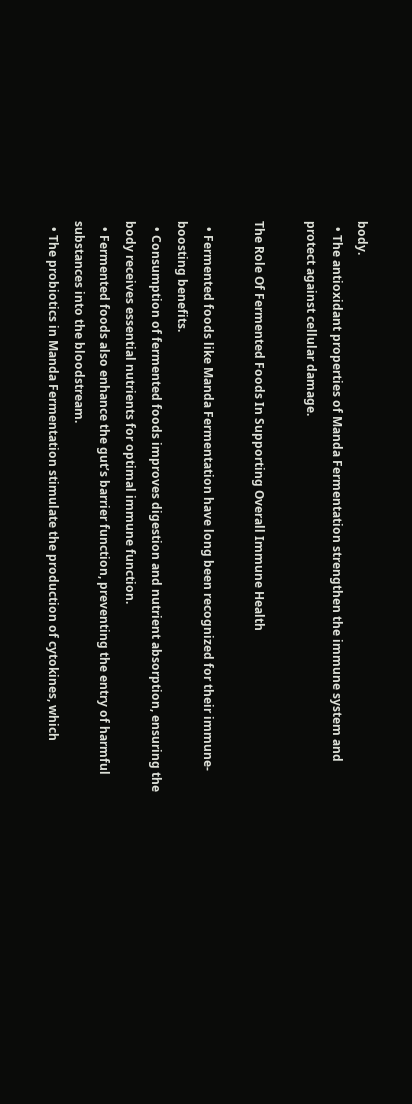body.
  • The antioxidant properties of Manda Fermentation strengthen the immune system and protect against cellular damage.

The Role Of Fermented Foods In Supporting Overall Immune Health

  • Fermented foods like Manda Fermentation have long been recognized for their immune-boosting benefits.
  • Consumption of fermented foods improves digestion and nutrient absorption, ensuring the body receives essential nutrients for optimal immune function.
  • Fermented foods also enhance the gut’s barrier function, preventing the entry of harmful substances into the bloodstream.
  • The probiotics in Manda Fermentation stimulate the production of cytokines, which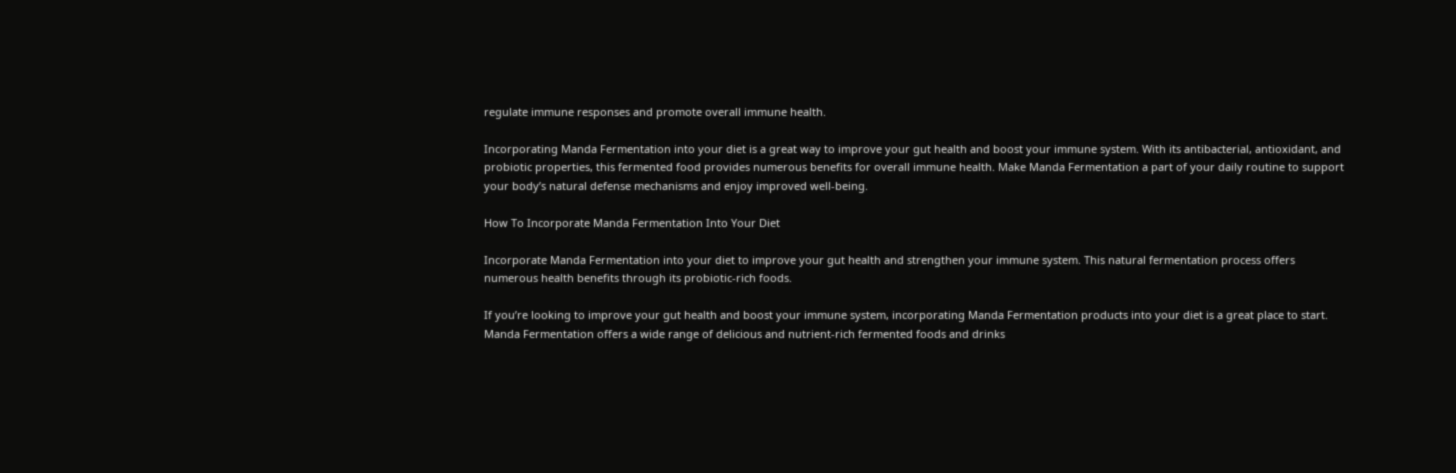regulate immune responses and promote overall immune health.

Incorporating Manda Fermentation into your diet is a great way to improve your gut health and boost your immune system. With its antibacterial, antioxidant, and probiotic properties, this fermented food provides numerous benefits for overall immune health. Make Manda Fermentation a part of your daily routine to support your body’s natural defense mechanisms and enjoy improved well-being.

How To Incorporate Manda Fermentation Into Your Diet

Incorporate Manda Fermentation into your diet to improve your gut health and strengthen your immune system. This natural fermentation process offers numerous health benefits through its probiotic-rich foods.

If you’re looking to improve your gut health and boost your immune system, incorporating Manda Fermentation products into your diet is a great place to start. Manda Fermentation offers a wide range of delicious and nutrient-rich fermented foods and drinks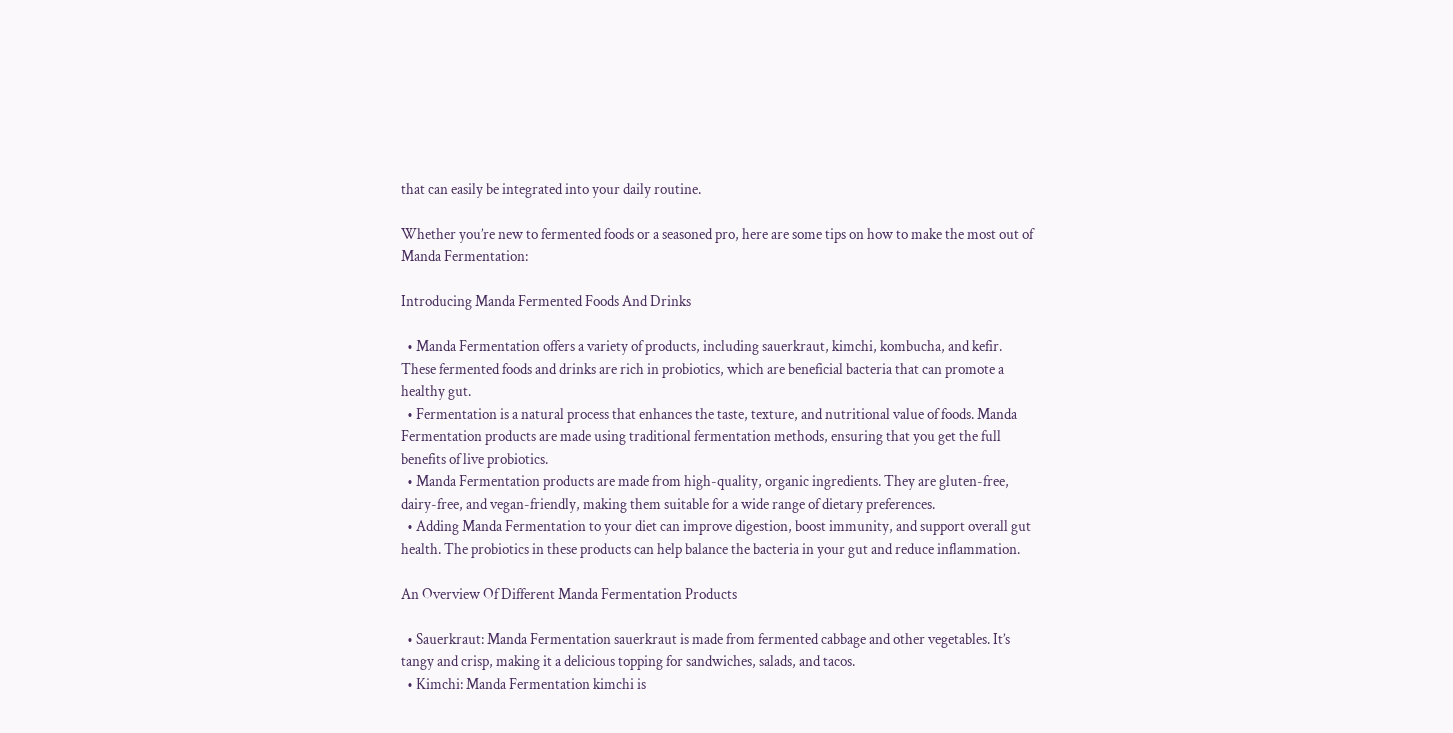that can easily be integrated into your daily routine.

Whether you’re new to fermented foods or a seasoned pro, here are some tips on how to make the most out of Manda Fermentation:

Introducing Manda Fermented Foods And Drinks

  • Manda Fermentation offers a variety of products, including sauerkraut, kimchi, kombucha, and kefir. These fermented foods and drinks are rich in probiotics, which are beneficial bacteria that can promote a healthy gut.
  • Fermentation is a natural process that enhances the taste, texture, and nutritional value of foods. Manda Fermentation products are made using traditional fermentation methods, ensuring that you get the full benefits of live probiotics.
  • Manda Fermentation products are made from high-quality, organic ingredients. They are gluten-free, dairy-free, and vegan-friendly, making them suitable for a wide range of dietary preferences.
  • Adding Manda Fermentation to your diet can improve digestion, boost immunity, and support overall gut health. The probiotics in these products can help balance the bacteria in your gut and reduce inflammation.

An Overview Of Different Manda Fermentation Products

  • Sauerkraut: Manda Fermentation sauerkraut is made from fermented cabbage and other vegetables. It’s tangy and crisp, making it a delicious topping for sandwiches, salads, and tacos.
  • Kimchi: Manda Fermentation kimchi is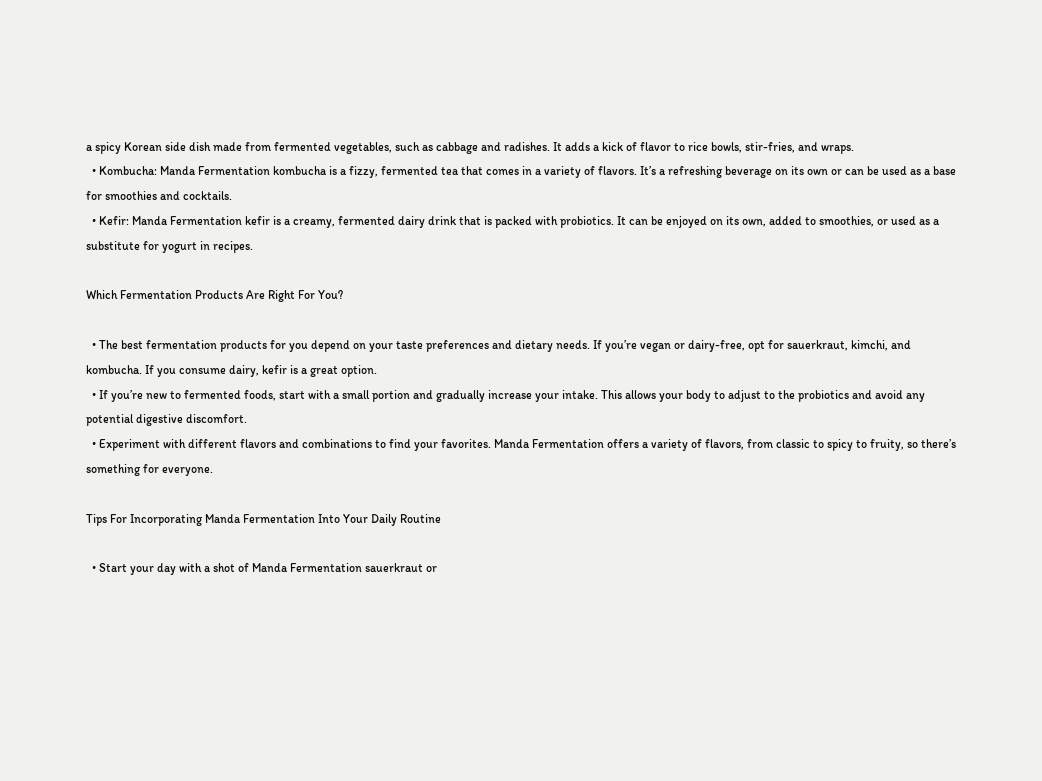a spicy Korean side dish made from fermented vegetables, such as cabbage and radishes. It adds a kick of flavor to rice bowls, stir-fries, and wraps.
  • Kombucha: Manda Fermentation kombucha is a fizzy, fermented tea that comes in a variety of flavors. It’s a refreshing beverage on its own or can be used as a base for smoothies and cocktails.
  • Kefir: Manda Fermentation kefir is a creamy, fermented dairy drink that is packed with probiotics. It can be enjoyed on its own, added to smoothies, or used as a substitute for yogurt in recipes.

Which Fermentation Products Are Right For You?

  • The best fermentation products for you depend on your taste preferences and dietary needs. If you’re vegan or dairy-free, opt for sauerkraut, kimchi, and kombucha. If you consume dairy, kefir is a great option.
  • If you’re new to fermented foods, start with a small portion and gradually increase your intake. This allows your body to adjust to the probiotics and avoid any potential digestive discomfort.
  • Experiment with different flavors and combinations to find your favorites. Manda Fermentation offers a variety of flavors, from classic to spicy to fruity, so there’s something for everyone.

Tips For Incorporating Manda Fermentation Into Your Daily Routine

  • Start your day with a shot of Manda Fermentation sauerkraut or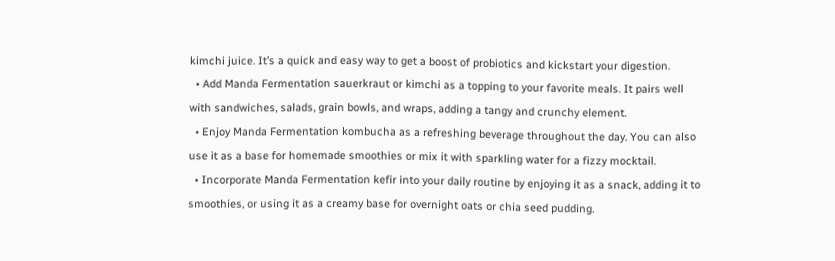kimchi juice. It’s a quick and easy way to get a boost of probiotics and kickstart your digestion.
  • Add Manda Fermentation sauerkraut or kimchi as a topping to your favorite meals. It pairs well with sandwiches, salads, grain bowls, and wraps, adding a tangy and crunchy element.
  • Enjoy Manda Fermentation kombucha as a refreshing beverage throughout the day. You can also use it as a base for homemade smoothies or mix it with sparkling water for a fizzy mocktail.
  • Incorporate Manda Fermentation kefir into your daily routine by enjoying it as a snack, adding it to smoothies, or using it as a creamy base for overnight oats or chia seed pudding.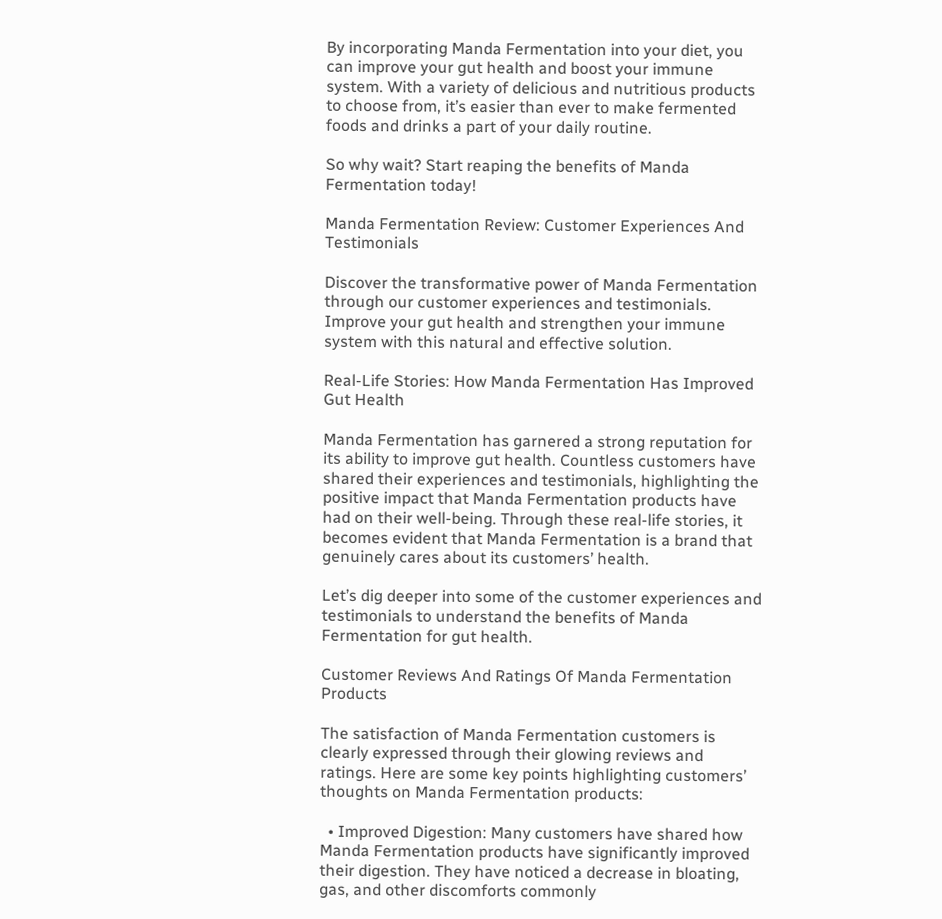By incorporating Manda Fermentation into your diet, you can improve your gut health and boost your immune system. With a variety of delicious and nutritious products to choose from, it’s easier than ever to make fermented foods and drinks a part of your daily routine.

So why wait? Start reaping the benefits of Manda Fermentation today!

Manda Fermentation Review: Customer Experiences And Testimonials

Discover the transformative power of Manda Fermentation through our customer experiences and testimonials. Improve your gut health and strengthen your immune system with this natural and effective solution.

Real-Life Stories: How Manda Fermentation Has Improved Gut Health

Manda Fermentation has garnered a strong reputation for its ability to improve gut health. Countless customers have shared their experiences and testimonials, highlighting the positive impact that Manda Fermentation products have had on their well-being. Through these real-life stories, it becomes evident that Manda Fermentation is a brand that genuinely cares about its customers’ health.

Let’s dig deeper into some of the customer experiences and testimonials to understand the benefits of Manda Fermentation for gut health.

Customer Reviews And Ratings Of Manda Fermentation Products

The satisfaction of Manda Fermentation customers is clearly expressed through their glowing reviews and ratings. Here are some key points highlighting customers’ thoughts on Manda Fermentation products:

  • Improved Digestion: Many customers have shared how Manda Fermentation products have significantly improved their digestion. They have noticed a decrease in bloating, gas, and other discomforts commonly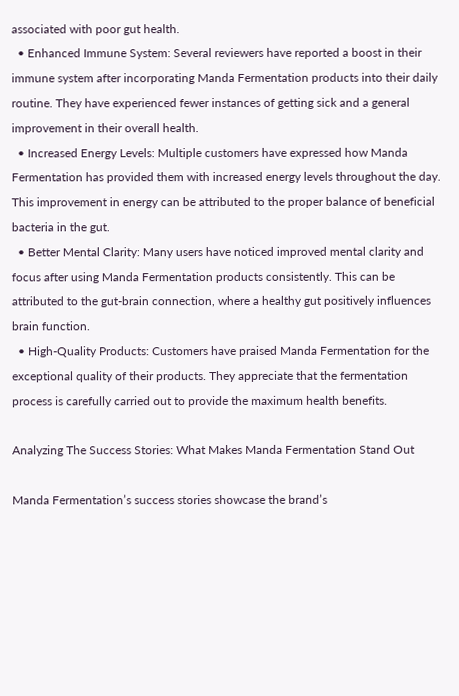associated with poor gut health.
  • Enhanced Immune System: Several reviewers have reported a boost in their immune system after incorporating Manda Fermentation products into their daily routine. They have experienced fewer instances of getting sick and a general improvement in their overall health.
  • Increased Energy Levels: Multiple customers have expressed how Manda Fermentation has provided them with increased energy levels throughout the day. This improvement in energy can be attributed to the proper balance of beneficial bacteria in the gut.
  • Better Mental Clarity: Many users have noticed improved mental clarity and focus after using Manda Fermentation products consistently. This can be attributed to the gut-brain connection, where a healthy gut positively influences brain function.
  • High-Quality Products: Customers have praised Manda Fermentation for the exceptional quality of their products. They appreciate that the fermentation process is carefully carried out to provide the maximum health benefits.

Analyzing The Success Stories: What Makes Manda Fermentation Stand Out

Manda Fermentation’s success stories showcase the brand’s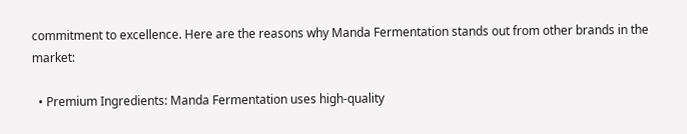commitment to excellence. Here are the reasons why Manda Fermentation stands out from other brands in the market:

  • Premium Ingredients: Manda Fermentation uses high-quality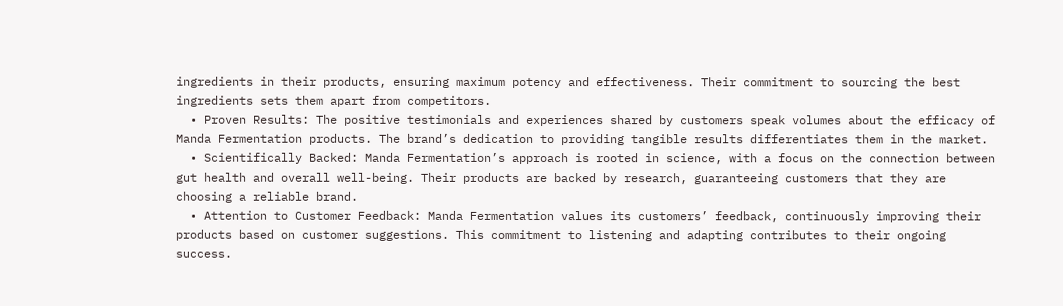ingredients in their products, ensuring maximum potency and effectiveness. Their commitment to sourcing the best ingredients sets them apart from competitors.
  • Proven Results: The positive testimonials and experiences shared by customers speak volumes about the efficacy of Manda Fermentation products. The brand’s dedication to providing tangible results differentiates them in the market.
  • Scientifically Backed: Manda Fermentation’s approach is rooted in science, with a focus on the connection between gut health and overall well-being. Their products are backed by research, guaranteeing customers that they are choosing a reliable brand.
  • Attention to Customer Feedback: Manda Fermentation values its customers’ feedback, continuously improving their products based on customer suggestions. This commitment to listening and adapting contributes to their ongoing success.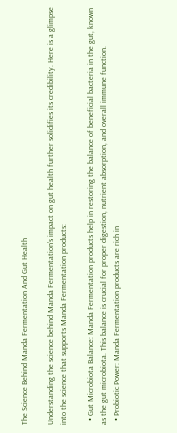The Science Behind Manda Fermentation And Gut Health

Understanding the science behind Manda Fermentation’s impact on gut health further solidifies its credibility. Here is a glimpse into the science that supports Manda Fermentation products:

  • Gut Microbiota Balance: Manda Fermentation products help in restoring the balance of beneficial bacteria in the gut, known as the gut microbiota. This balance is crucial for proper digestion, nutrient absorption, and overall immune function.
  • Probiotic Power: Manda Fermentation products are rich in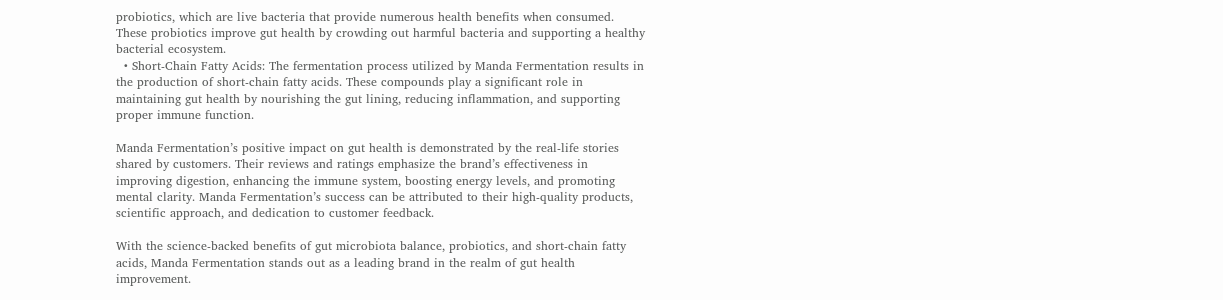probiotics, which are live bacteria that provide numerous health benefits when consumed. These probiotics improve gut health by crowding out harmful bacteria and supporting a healthy bacterial ecosystem.
  • Short-Chain Fatty Acids: The fermentation process utilized by Manda Fermentation results in the production of short-chain fatty acids. These compounds play a significant role in maintaining gut health by nourishing the gut lining, reducing inflammation, and supporting proper immune function.

Manda Fermentation’s positive impact on gut health is demonstrated by the real-life stories shared by customers. Their reviews and ratings emphasize the brand’s effectiveness in improving digestion, enhancing the immune system, boosting energy levels, and promoting mental clarity. Manda Fermentation’s success can be attributed to their high-quality products, scientific approach, and dedication to customer feedback.

With the science-backed benefits of gut microbiota balance, probiotics, and short-chain fatty acids, Manda Fermentation stands out as a leading brand in the realm of gut health improvement.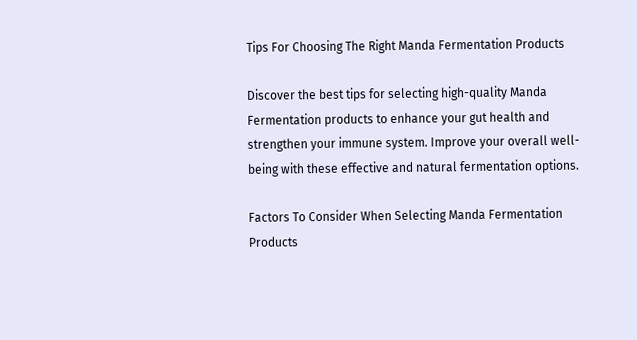Tips For Choosing The Right Manda Fermentation Products

Discover the best tips for selecting high-quality Manda Fermentation products to enhance your gut health and strengthen your immune system. Improve your overall well-being with these effective and natural fermentation options.

Factors To Consider When Selecting Manda Fermentation Products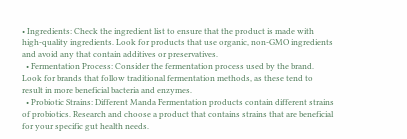• Ingredients: Check the ingredient list to ensure that the product is made with high-quality ingredients. Look for products that use organic, non-GMO ingredients and avoid any that contain additives or preservatives.
  • Fermentation Process: Consider the fermentation process used by the brand. Look for brands that follow traditional fermentation methods, as these tend to result in more beneficial bacteria and enzymes.
  • Probiotic Strains: Different Manda Fermentation products contain different strains of probiotics. Research and choose a product that contains strains that are beneficial for your specific gut health needs.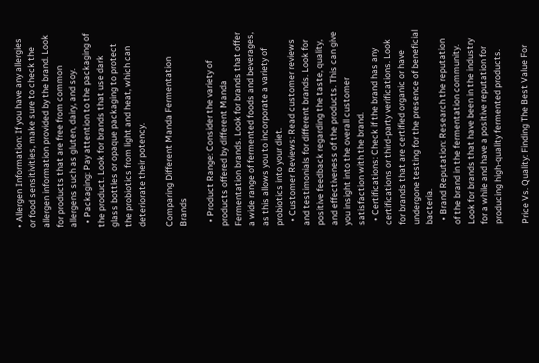• Allergen Information: If you have any allergies or food sensitivities, make sure to check the allergen information provided by the brand. Look for products that are free from common allergens such as gluten, dairy, and soy.
  • Packaging: Pay attention to the packaging of the product. Look for brands that use dark glass bottles or opaque packaging to protect the probiotics from light and heat, which can deteriorate their potency.

Comparing Different Manda Fermentation Brands

  • Product Range: Consider the variety of products offered by different Manda Fermentation brands. Look for brands that offer a wide range of fermented foods and beverages, as this allows you to incorporate a variety of probiotics into your diet.
  • Customer Reviews: Read customer reviews and testimonials for different brands. Look for positive feedback regarding the taste, quality, and effectiveness of the products. This can give you insight into the overall customer satisfaction with the brand.
  • Certifications: Check if the brand has any certifications or third-party verifications. Look for brands that are certified organic or have undergone testing for the presence of beneficial bacteria.
  • Brand Reputation: Research the reputation of the brand in the fermentation community. Look for brands that have been in the industry for a while and have a positive reputation for producing high-quality fermented products.

Price Vs. Quality: Finding The Best Value For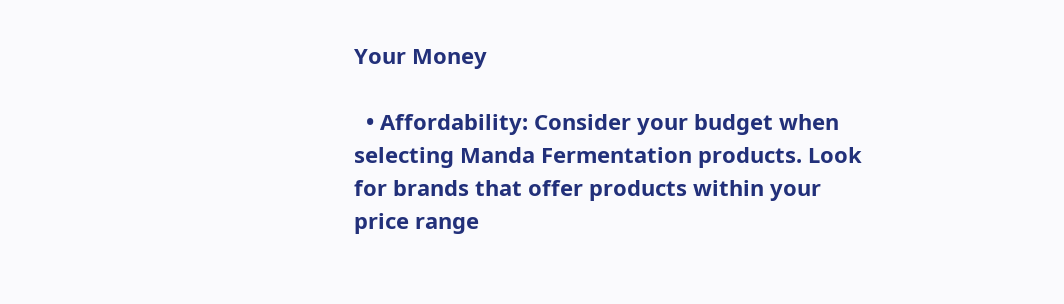Your Money

  • Affordability: Consider your budget when selecting Manda Fermentation products. Look for brands that offer products within your price range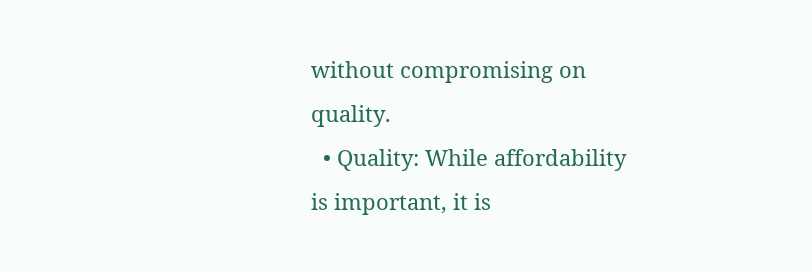without compromising on quality.
  • Quality: While affordability is important, it is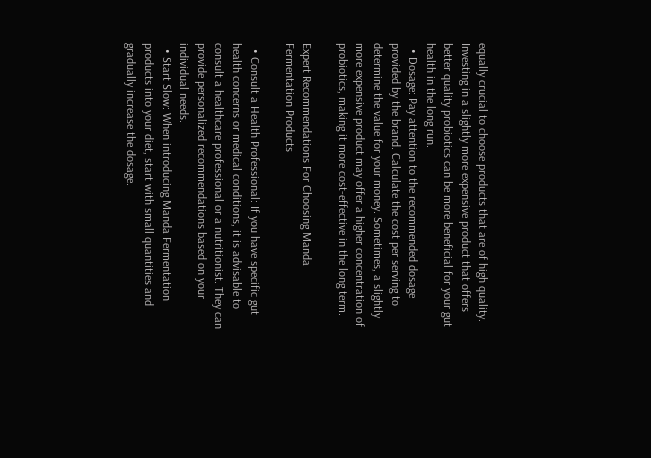equally crucial to choose products that are of high quality. Investing in a slightly more expensive product that offers better quality probiotics can be more beneficial for your gut health in the long run.
  • Dosage: Pay attention to the recommended dosage provided by the brand. Calculate the cost per serving to determine the value for your money. Sometimes, a slightly more expensive product may offer a higher concentration of probiotics, making it more cost-effective in the long term.

Expert Recommendations For Choosing Manda Fermentation Products

  • Consult a Health Professional: If you have specific gut health concerns or medical conditions, it is advisable to consult a healthcare professional or a nutritionist. They can provide personalized recommendations based on your individual needs.
  • Start Slow: When introducing Manda Fermentation products into your diet, start with small quantities and gradually increase the dosage.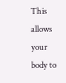This allows your body to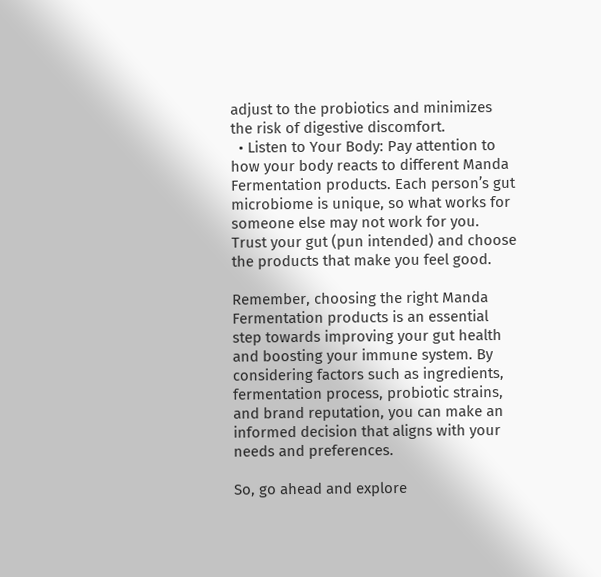adjust to the probiotics and minimizes the risk of digestive discomfort.
  • Listen to Your Body: Pay attention to how your body reacts to different Manda Fermentation products. Each person’s gut microbiome is unique, so what works for someone else may not work for you. Trust your gut (pun intended) and choose the products that make you feel good.

Remember, choosing the right Manda Fermentation products is an essential step towards improving your gut health and boosting your immune system. By considering factors such as ingredients, fermentation process, probiotic strains, and brand reputation, you can make an informed decision that aligns with your needs and preferences.

So, go ahead and explore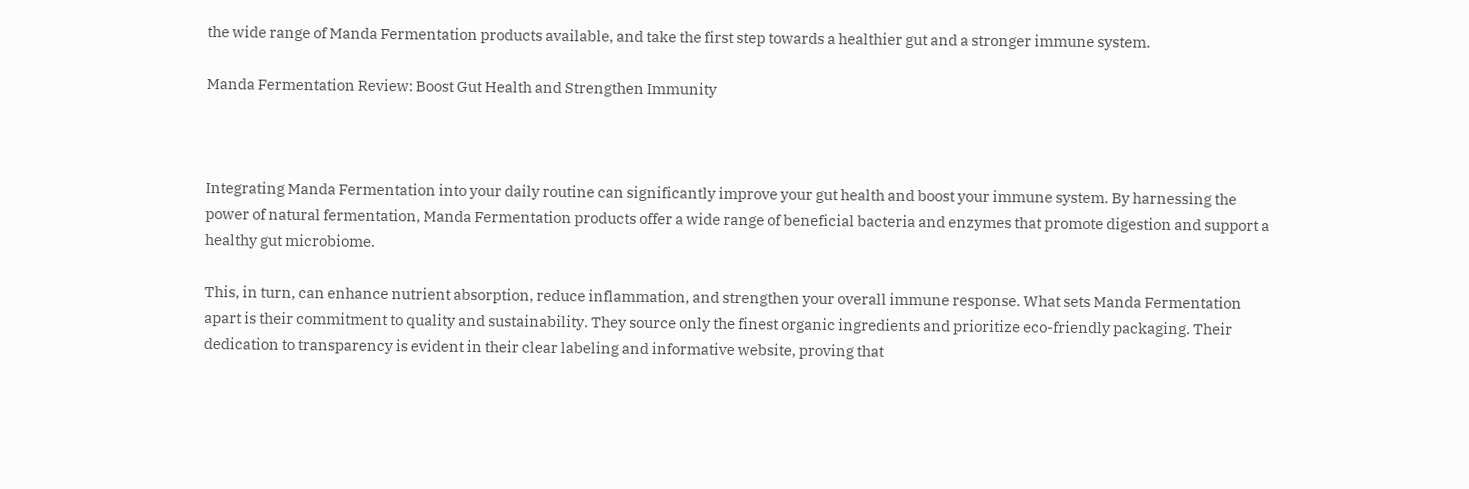the wide range of Manda Fermentation products available, and take the first step towards a healthier gut and a stronger immune system.

Manda Fermentation Review: Boost Gut Health and Strengthen Immunity



Integrating Manda Fermentation into your daily routine can significantly improve your gut health and boost your immune system. By harnessing the power of natural fermentation, Manda Fermentation products offer a wide range of beneficial bacteria and enzymes that promote digestion and support a healthy gut microbiome.

This, in turn, can enhance nutrient absorption, reduce inflammation, and strengthen your overall immune response. What sets Manda Fermentation apart is their commitment to quality and sustainability. They source only the finest organic ingredients and prioritize eco-friendly packaging. Their dedication to transparency is evident in their clear labeling and informative website, proving that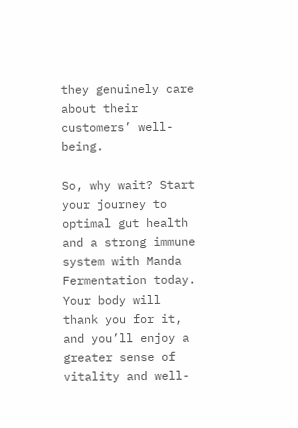they genuinely care about their customers’ well-being.

So, why wait? Start your journey to optimal gut health and a strong immune system with Manda Fermentation today. Your body will thank you for it, and you’ll enjoy a greater sense of vitality and well-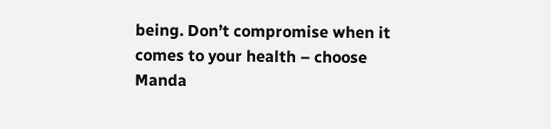being. Don’t compromise when it comes to your health – choose Manda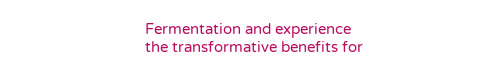Fermentation and experience the transformative benefits for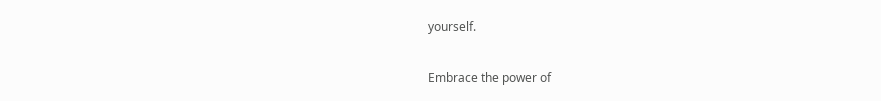yourself.

Embrace the power of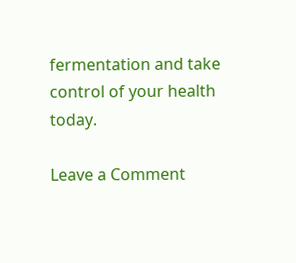fermentation and take control of your health today.

Leave a Comment